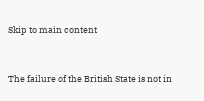Skip to main content


The failure of the British State is not in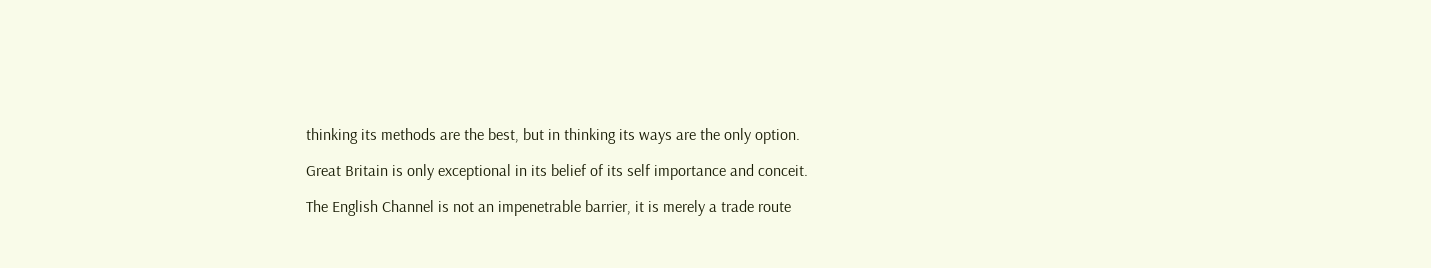thinking its methods are the best, but in thinking its ways are the only option.

Great Britain is only exceptional in its belief of its self importance and conceit.

The English Channel is not an impenetrable barrier, it is merely a trade route